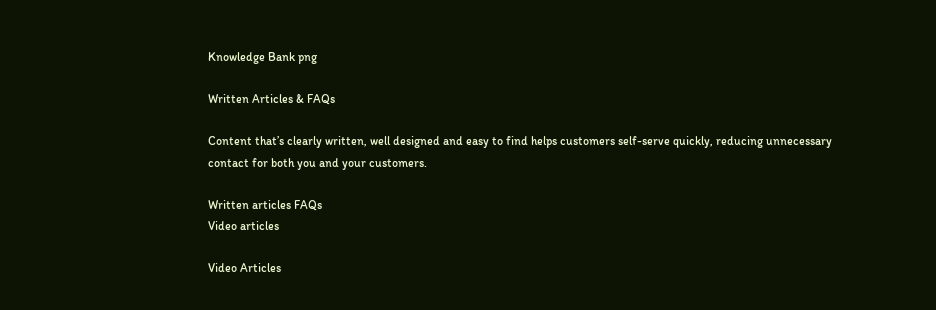Knowledge Bank png

Written Articles & FAQs

Content that’s clearly written, well designed and easy to find helps customers self-serve quickly, reducing unnecessary contact for both you and your customers.

Written articles FAQs
Video articles

Video Articles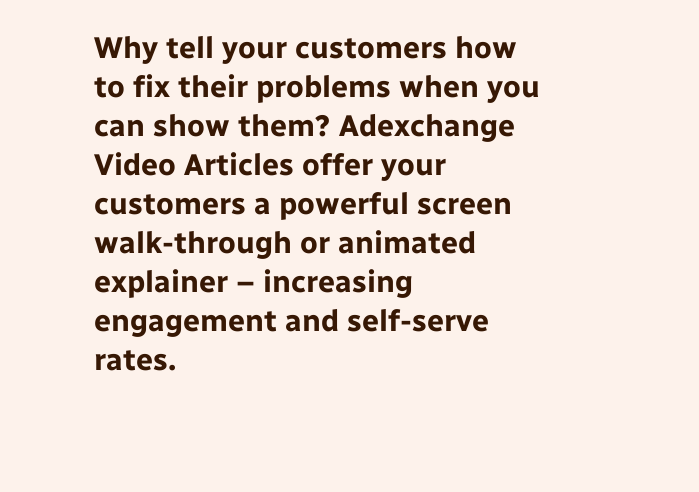Why tell your customers how to fix their problems when you can show them? Adexchange Video Articles offer your customers a powerful screen walk-through or animated explainer – increasing engagement and self-serve rates.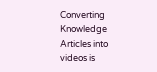Converting Knowledge Articles into videos is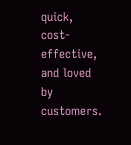quick, cost-effective, and loved by customers.